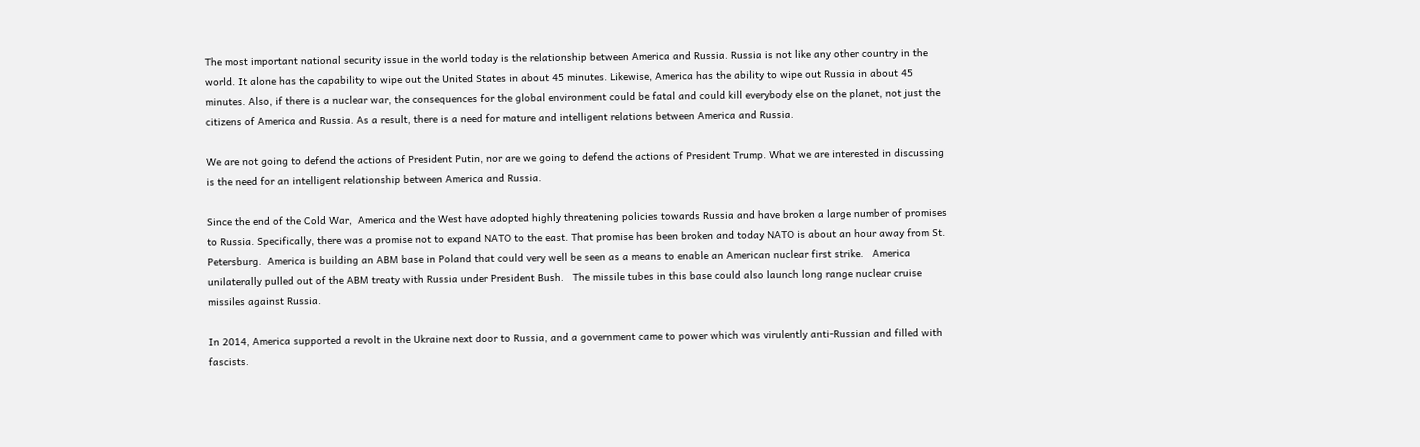The most important national security issue in the world today is the relationship between America and Russia. Russia is not like any other country in the world. It alone has the capability to wipe out the United States in about 45 minutes. Likewise, America has the ability to wipe out Russia in about 45 minutes. Also, if there is a nuclear war, the consequences for the global environment could be fatal and could kill everybody else on the planet, not just the citizens of America and Russia. As a result, there is a need for mature and intelligent relations between America and Russia.

We are not going to defend the actions of President Putin, nor are we going to defend the actions of President Trump. What we are interested in discussing is the need for an intelligent relationship between America and Russia.

Since the end of the Cold War,  America and the West have adopted highly threatening policies towards Russia and have broken a large number of promises to Russia. Specifically, there was a promise not to expand NATO to the east. That promise has been broken and today NATO is about an hour away from St. Petersburg.  America is building an ABM base in Poland that could very well be seen as a means to enable an American nuclear first strike.   America unilaterally pulled out of the ABM treaty with Russia under President Bush.   The missile tubes in this base could also launch long range nuclear cruise missiles against Russia.

In 2014, America supported a revolt in the Ukraine next door to Russia, and a government came to power which was virulently anti-Russian and filled with fascists.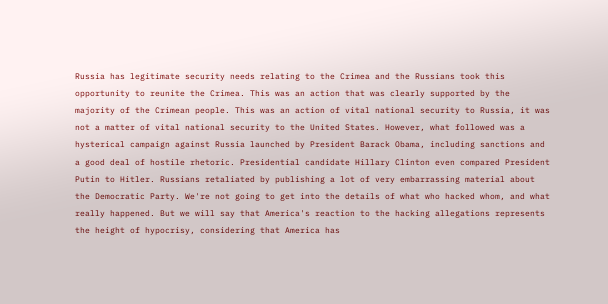Russia has legitimate security needs relating to the Crimea and the Russians took this opportunity to reunite the Crimea. This was an action that was clearly supported by the majority of the Crimean people. This was an action of vital national security to Russia, it was not a matter of vital national security to the United States. However, what followed was a hysterical campaign against Russia launched by President Barack Obama, including sanctions and a good deal of hostile rhetoric. Presidential candidate Hillary Clinton even compared President Putin to Hitler. Russians retaliated by publishing a lot of very embarrassing material about the Democratic Party. We're not going to get into the details of what who hacked whom, and what really happened. But we will say that America's reaction to the hacking allegations represents the height of hypocrisy, considering that America has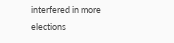interfered in more elections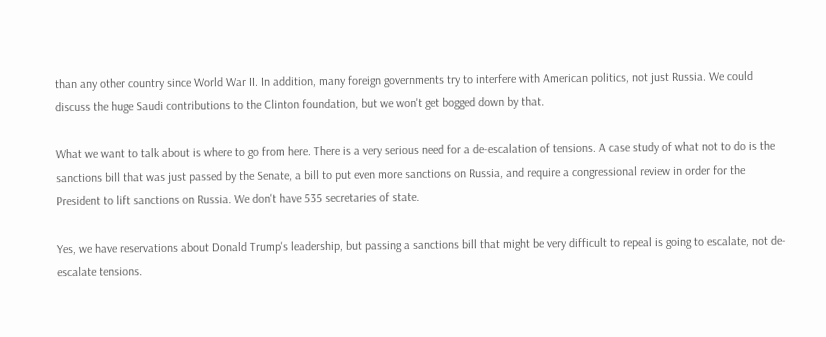than any other country since World War II. In addition, many foreign governments try to interfere with American politics, not just Russia. We could discuss the huge Saudi contributions to the Clinton foundation, but we won't get bogged down by that.

What we want to talk about is where to go from here. There is a very serious need for a de-escalation of tensions. A case study of what not to do is the sanctions bill that was just passed by the Senate, a bill to put even more sanctions on Russia, and require a congressional review in order for the President to lift sanctions on Russia. We don't have 535 secretaries of state.

Yes, we have reservations about Donald Trump's leadership, but passing a sanctions bill that might be very difficult to repeal is going to escalate, not de-escalate tensions.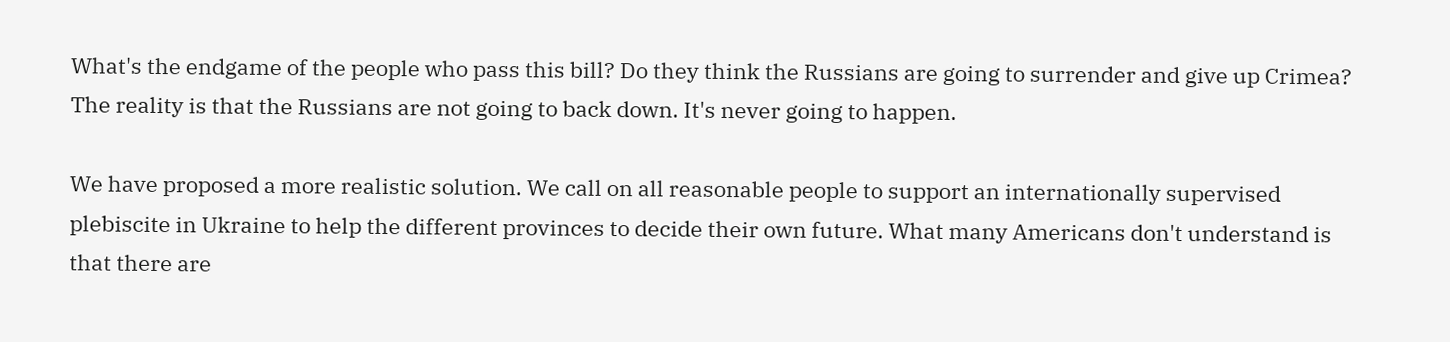What's the endgame of the people who pass this bill? Do they think the Russians are going to surrender and give up Crimea? The reality is that the Russians are not going to back down. It's never going to happen.

We have proposed a more realistic solution. We call on all reasonable people to support an internationally supervised plebiscite in Ukraine to help the different provinces to decide their own future. What many Americans don't understand is that there are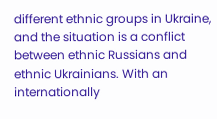different ethnic groups in Ukraine, and the situation is a conflict between ethnic Russians and ethnic Ukrainians. With an internationally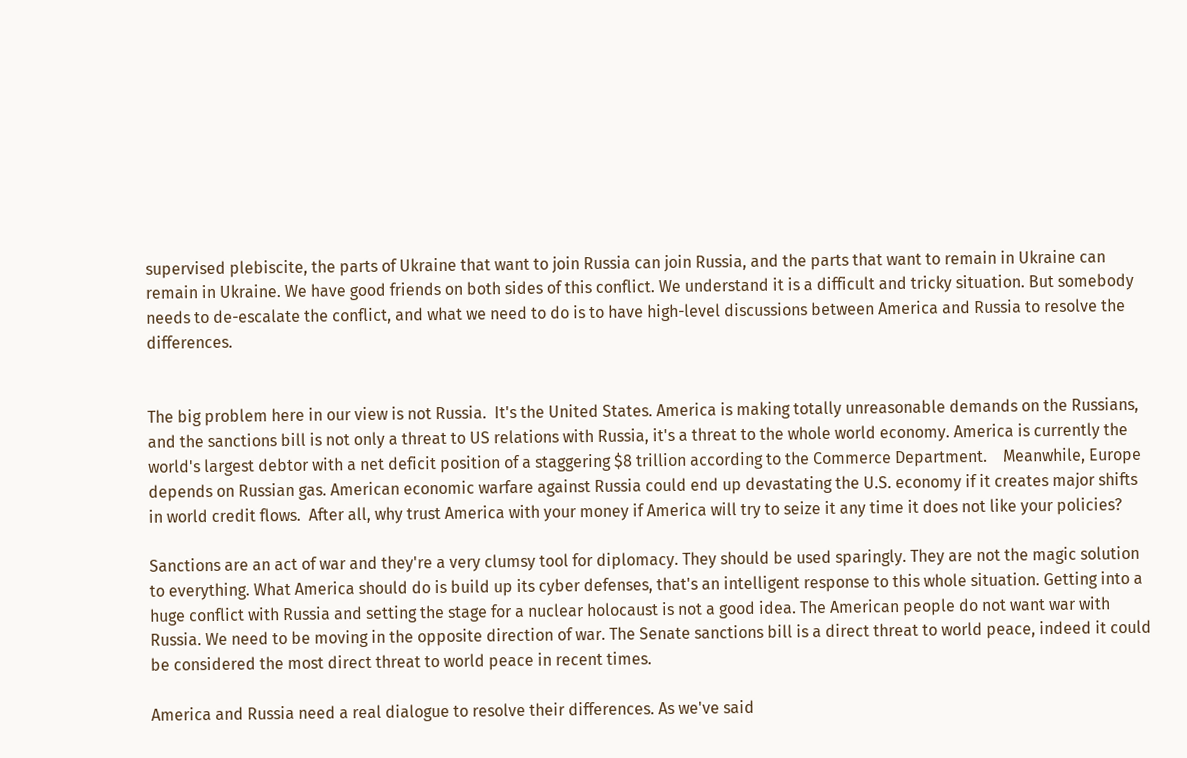supervised plebiscite, the parts of Ukraine that want to join Russia can join Russia, and the parts that want to remain in Ukraine can remain in Ukraine. We have good friends on both sides of this conflict. We understand it is a difficult and tricky situation. But somebody needs to de-escalate the conflict, and what we need to do is to have high-level discussions between America and Russia to resolve the differences.


The big problem here in our view is not Russia.  It's the United States. America is making totally unreasonable demands on the Russians, and the sanctions bill is not only a threat to US relations with Russia, it's a threat to the whole world economy. America is currently the world's largest debtor with a net deficit position of a staggering $8 trillion according to the Commerce Department.    Meanwhile, Europe depends on Russian gas. American economic warfare against Russia could end up devastating the U.S. economy if it creates major shifts in world credit flows.  After all, why trust America with your money if America will try to seize it any time it does not like your policies?

Sanctions are an act of war and they're a very clumsy tool for diplomacy. They should be used sparingly. They are not the magic solution to everything. What America should do is build up its cyber defenses, that's an intelligent response to this whole situation. Getting into a huge conflict with Russia and setting the stage for a nuclear holocaust is not a good idea. The American people do not want war with Russia. We need to be moving in the opposite direction of war. The Senate sanctions bill is a direct threat to world peace, indeed it could be considered the most direct threat to world peace in recent times.

America and Russia need a real dialogue to resolve their differences. As we've said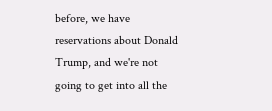before, we have reservations about Donald Trump, and we're not going to get into all the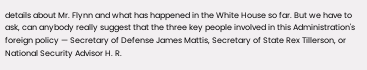details about Mr. Flynn and what has happened in the White House so far. But we have to ask, can anybody really suggest that the three key people involved in this Administration's foreign policy — Secretary of Defense James Mattis, Secretary of State Rex Tillerson, or National Security Advisor H. R.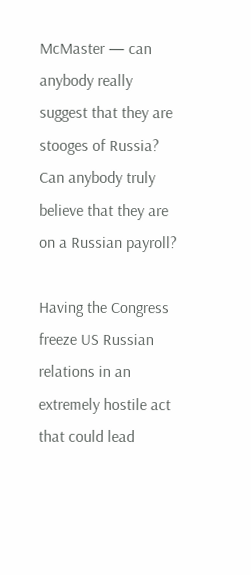McMaster — can anybody really suggest that they are stooges of Russia? Can anybody truly believe that they are on a Russian payroll?

Having the Congress freeze US Russian relations in an extremely hostile act that could lead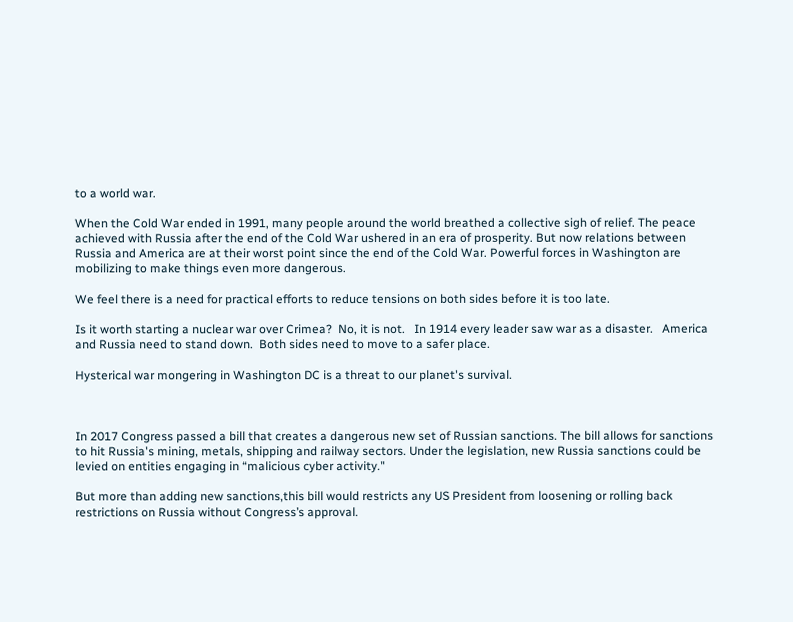to a world war.

When the Cold War ended in 1991, many people around the world breathed a collective sigh of relief. The peace achieved with Russia after the end of the Cold War ushered in an era of prosperity. But now relations between Russia and America are at their worst point since the end of the Cold War. Powerful forces in Washington are mobilizing to make things even more dangerous.

We feel there is a need for practical efforts to reduce tensions on both sides before it is too late.

Is it worth starting a nuclear war over Crimea?  No, it is not.   In 1914 every leader saw war as a disaster.   America and Russia need to stand down.  Both sides need to move to a safer place.

Hysterical war mongering in Washington DC is a threat to our planet's survival.



In 2017 Congress passed a bill that creates a dangerous new set of Russian sanctions. The bill allows for sanctions to hit Russia's mining, metals, shipping and railway sectors. Under the legislation, new Russia sanctions could be levied on entities engaging in “malicious cyber activity."

But more than adding new sanctions,this bill would restricts any US President from loosening or rolling back restrictions on Russia without Congress’s approval.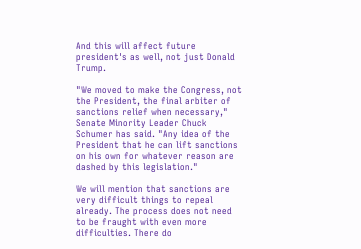And this will affect future president's as well, not just Donald Trump.

"We moved to make the Congress, not the President, the final arbiter of sanctions relief when necessary," Senate Minority Leader Chuck Schumer has said. "Any idea of the President that he can lift sanctions on his own for whatever reason are dashed by this legislation."

We will mention that sanctions are very difficult things to repeal already. The process does not need to be fraught with even more difficulties. There do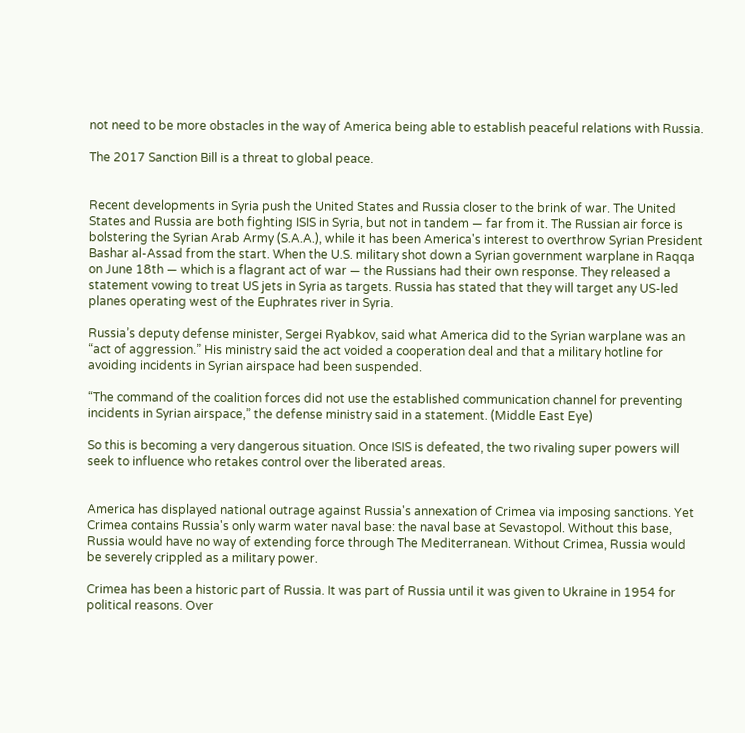not need to be more obstacles in the way of America being able to establish peaceful relations with Russia.

The 2017 Sanction Bill is a threat to global peace.


Recent developments in Syria push the United States and Russia closer to the brink of war. The United States and Russia are both fighting ISIS in Syria, but not in tandem — far from it. The Russian air force is bolstering the Syrian Arab Army (S.A.A.), while it has been America's interest to overthrow Syrian President Bashar al-Assad from the start. When the U.S. military shot down a Syrian government warplane in Raqqa on June 18th — which is a flagrant act of war — the Russians had their own response. They released a statement vowing to treat US jets in Syria as targets. Russia has stated that they will target any US-led planes operating west of the Euphrates river in Syria.

Russia’s deputy defense minister, Sergei Ryabkov, said what America did to the Syrian warplane was an “act of aggression.” His ministry said the act voided a cooperation deal and that a military hotline for avoiding incidents in Syrian airspace had been suspended.

“The command of the coalition forces did not use the established communication channel for preventing incidents in Syrian airspace,” the defense ministry said in a statement. (Middle East Eye)

So this is becoming a very dangerous situation. Once ISIS is defeated, the two rivaling super powers will seek to influence who retakes control over the liberated areas.


America has displayed national outrage against Russia's annexation of Crimea via imposing sanctions. Yet Crimea contains Russia's only warm water naval base: the naval base at Sevastopol. Without this base, Russia would have no way of extending force through The Mediterranean. Without Crimea, Russia would be severely crippled as a military power.

Crimea has been a historic part of Russia. It was part of Russia until it was given to Ukraine in 1954 for political reasons. Over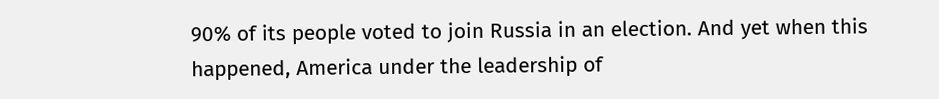90% of its people voted to join Russia in an election. And yet when this happened, America under the leadership of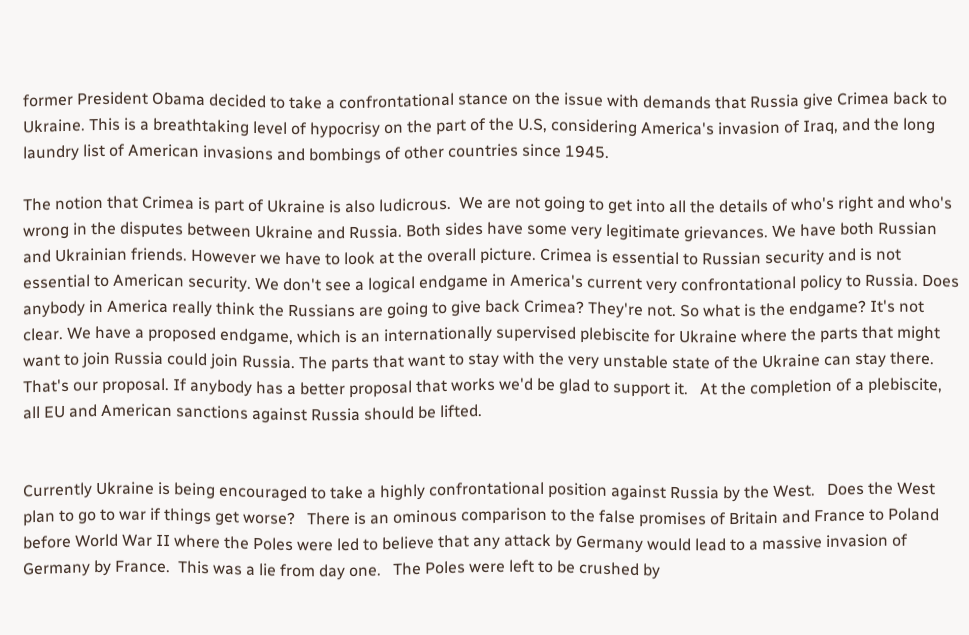former President Obama decided to take a confrontational stance on the issue with demands that Russia give Crimea back to Ukraine. This is a breathtaking level of hypocrisy on the part of the U.S, considering America's invasion of Iraq, and the long laundry list of American invasions and bombings of other countries since 1945.

The notion that Crimea is part of Ukraine is also ludicrous.  We are not going to get into all the details of who's right and who's wrong in the disputes between Ukraine and Russia. Both sides have some very legitimate grievances. We have both Russian and Ukrainian friends. However we have to look at the overall picture. Crimea is essential to Russian security and is not essential to American security. We don't see a logical endgame in America's current very confrontational policy to Russia. Does anybody in America really think the Russians are going to give back Crimea? They're not. So what is the endgame? It's not clear. We have a proposed endgame, which is an internationally supervised plebiscite for Ukraine where the parts that might want to join Russia could join Russia. The parts that want to stay with the very unstable state of the Ukraine can stay there. That's our proposal. If anybody has a better proposal that works we'd be glad to support it.   At the completion of a plebiscite, all EU and American sanctions against Russia should be lifted.


Currently Ukraine is being encouraged to take a highly confrontational position against Russia by the West.   Does the West plan to go to war if things get worse?   There is an ominous comparison to the false promises of Britain and France to Poland before World War II where the Poles were led to believe that any attack by Germany would lead to a massive invasion of Germany by France.  This was a lie from day one.   The Poles were left to be crushed by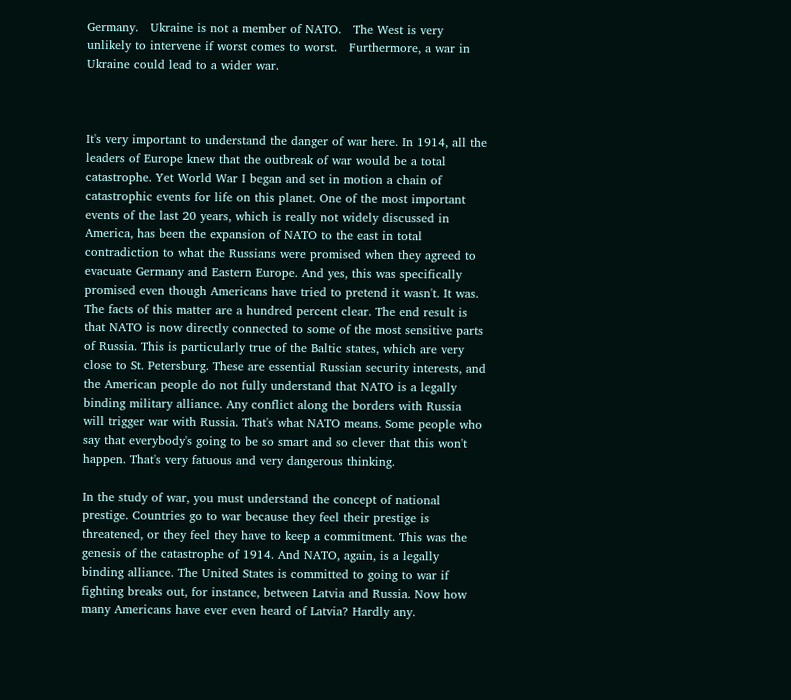Germany.   Ukraine is not a member of NATO.   The West is very unlikely to intervene if worst comes to worst.   Furthermore, a war in Ukraine could lead to a wider war.



It's very important to understand the danger of war here. In 1914, all the leaders of Europe knew that the outbreak of war would be a total catastrophe. Yet World War I began and set in motion a chain of catastrophic events for life on this planet. One of the most important events of the last 20 years, which is really not widely discussed in America, has been the expansion of NATO to the east in total contradiction to what the Russians were promised when they agreed to evacuate Germany and Eastern Europe. And yes, this was specifically promised even though Americans have tried to pretend it wasn't. It was. The facts of this matter are a hundred percent clear. The end result is that NATO is now directly connected to some of the most sensitive parts of Russia. This is particularly true of the Baltic states, which are very close to St. Petersburg. These are essential Russian security interests, and the American people do not fully understand that NATO is a legally binding military alliance. Any conflict along the borders with Russia will trigger war with Russia. That's what NATO means. Some people who say that everybody's going to be so smart and so clever that this won't happen. That's very fatuous and very dangerous thinking.

In the study of war, you must understand the concept of national prestige. Countries go to war because they feel their prestige is threatened, or they feel they have to keep a commitment. This was the genesis of the catastrophe of 1914. And NATO, again, is a legally binding alliance. The United States is committed to going to war if fighting breaks out, for instance, between Latvia and Russia. Now how many Americans have ever even heard of Latvia? Hardly any.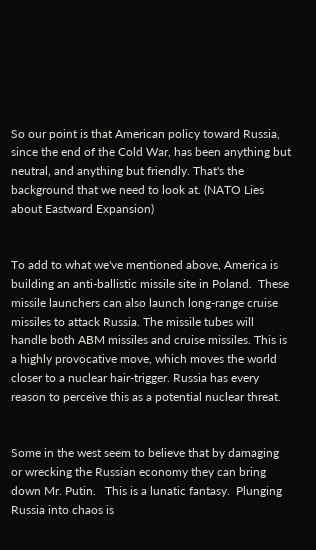So our point is that American policy toward Russia, since the end of the Cold War, has been anything but neutral, and anything but friendly. That's the background that we need to look at. (NATO Lies about Eastward Expansion)


To add to what we've mentioned above, America is building an anti-ballistic missile site in Poland.  These missile launchers can also launch long-range cruise missiles to attack Russia. The missile tubes will handle both ABM missiles and cruise missiles. This is a highly provocative move, which moves the world closer to a nuclear hair-trigger. Russia has every reason to perceive this as a potential nuclear threat.


Some in the west seem to believe that by damaging or wrecking the Russian economy they can bring down Mr. Putin.   This is a lunatic fantasy.  Plunging Russia into chaos is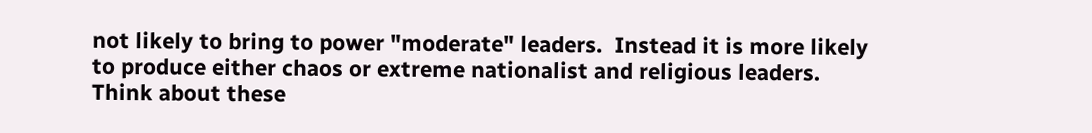not likely to bring to power "moderate" leaders.  Instead it is more likely to produce either chaos or extreme nationalist and religious leaders.   Think about these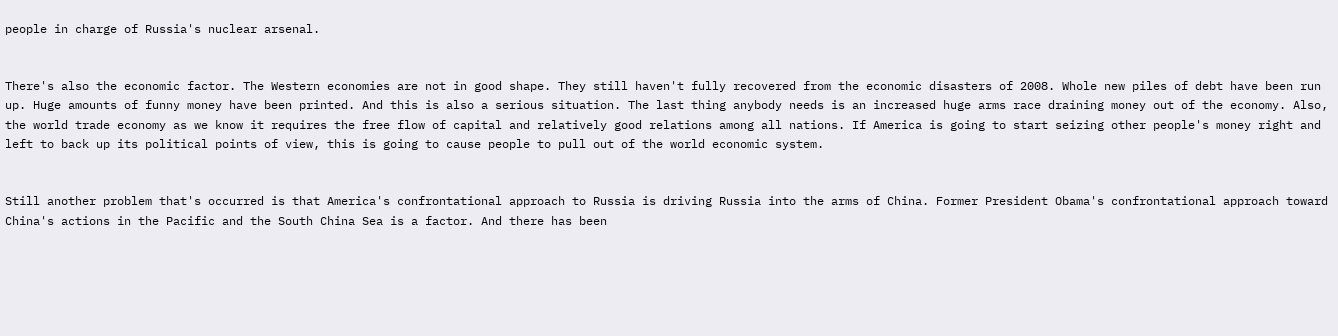people in charge of Russia's nuclear arsenal.


There's also the economic factor. The Western economies are not in good shape. They still haven't fully recovered from the economic disasters of 2008. Whole new piles of debt have been run up. Huge amounts of funny money have been printed. And this is also a serious situation. The last thing anybody needs is an increased huge arms race draining money out of the economy. Also, the world trade economy as we know it requires the free flow of capital and relatively good relations among all nations. If America is going to start seizing other people's money right and left to back up its political points of view, this is going to cause people to pull out of the world economic system.


Still another problem that's occurred is that America's confrontational approach to Russia is driving Russia into the arms of China. Former President Obama's confrontational approach toward China's actions in the Pacific and the South China Sea is a factor. And there has been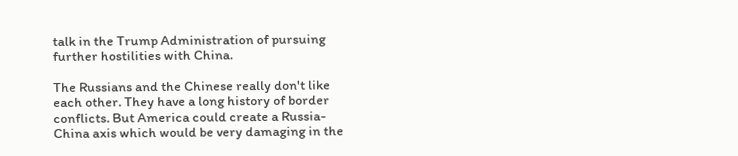talk in the Trump Administration of pursuing further hostilities with China.

The Russians and the Chinese really don't like each other. They have a long history of border conflicts. But America could create a Russia-China axis which would be very damaging in the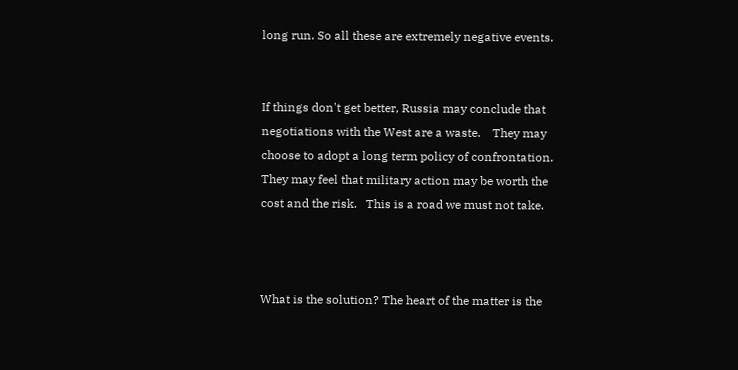long run. So all these are extremely negative events.


If things don't get better, Russia may conclude that negotiations with the West are a waste.    They may choose to adopt a long term policy of confrontation.   They may feel that military action may be worth the cost and the risk.   This is a road we must not take.



What is the solution? The heart of the matter is the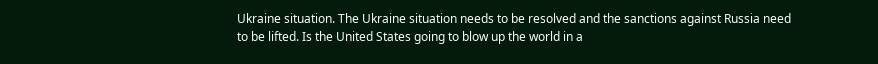Ukraine situation. The Ukraine situation needs to be resolved and the sanctions against Russia need to be lifted. Is the United States going to blow up the world in a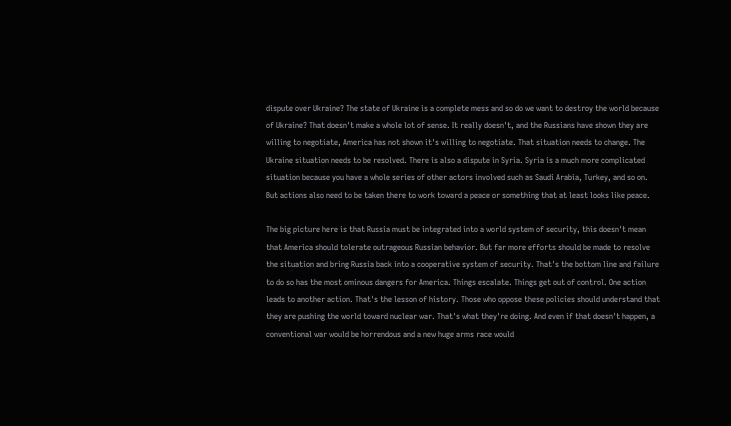dispute over Ukraine? The state of Ukraine is a complete mess and so do we want to destroy the world because of Ukraine? That doesn't make a whole lot of sense. It really doesn't, and the Russians have shown they are willing to negotiate, America has not shown it's willing to negotiate. That situation needs to change. The Ukraine situation needs to be resolved. There is also a dispute in Syria. Syria is a much more complicated situation because you have a whole series of other actors involved such as Saudi Arabia, Turkey, and so on. But actions also need to be taken there to work toward a peace or something that at least looks like peace.

The big picture here is that Russia must be integrated into a world system of security, this doesn't mean that America should tolerate outrageous Russian behavior. But far more efforts should be made to resolve the situation and bring Russia back into a cooperative system of security. That's the bottom line and failure to do so has the most ominous dangers for America. Things escalate. Things get out of control. One action leads to another action. That's the lesson of history. Those who oppose these policies should understand that they are pushing the world toward nuclear war. That's what they're doing. And even if that doesn't happen, a conventional war would be horrendous and a new huge arms race would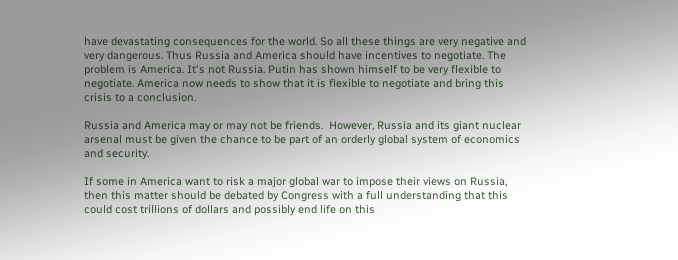have devastating consequences for the world. So all these things are very negative and very dangerous. Thus Russia and America should have incentives to negotiate. The problem is America. It's not Russia. Putin has shown himself to be very flexible to negotiate. America now needs to show that it is flexible to negotiate and bring this crisis to a conclusion.

Russia and America may or may not be friends.  However, Russia and its giant nuclear arsenal must be given the chance to be part of an orderly global system of economics and security.

If some in America want to risk a major global war to impose their views on Russia, then this matter should be debated by Congress with a full understanding that this could cost trillions of dollars and possibly end life on this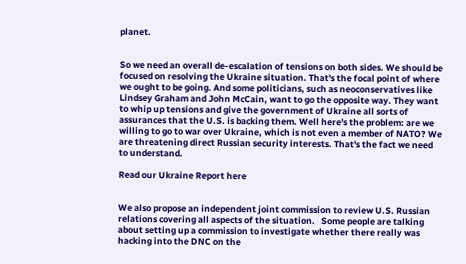planet.


So we need an overall de-escalation of tensions on both sides. We should be focused on resolving the Ukraine situation. That's the focal point of where we ought to be going. And some politicians, such as neoconservatives like Lindsey Graham and John McCain, want to go the opposite way. They want to whip up tensions and give the government of Ukraine all sorts of assurances that the U.S. is backing them. Well here's the problem: are we willing to go to war over Ukraine, which is not even a member of NATO? We are threatening direct Russian security interests. That's the fact we need to understand.

Read our Ukraine Report here


We also propose an independent joint commission to review U.S. Russian relations covering all aspects of the situation.   Some people are talking about setting up a commission to investigate whether there really was hacking into the DNC on the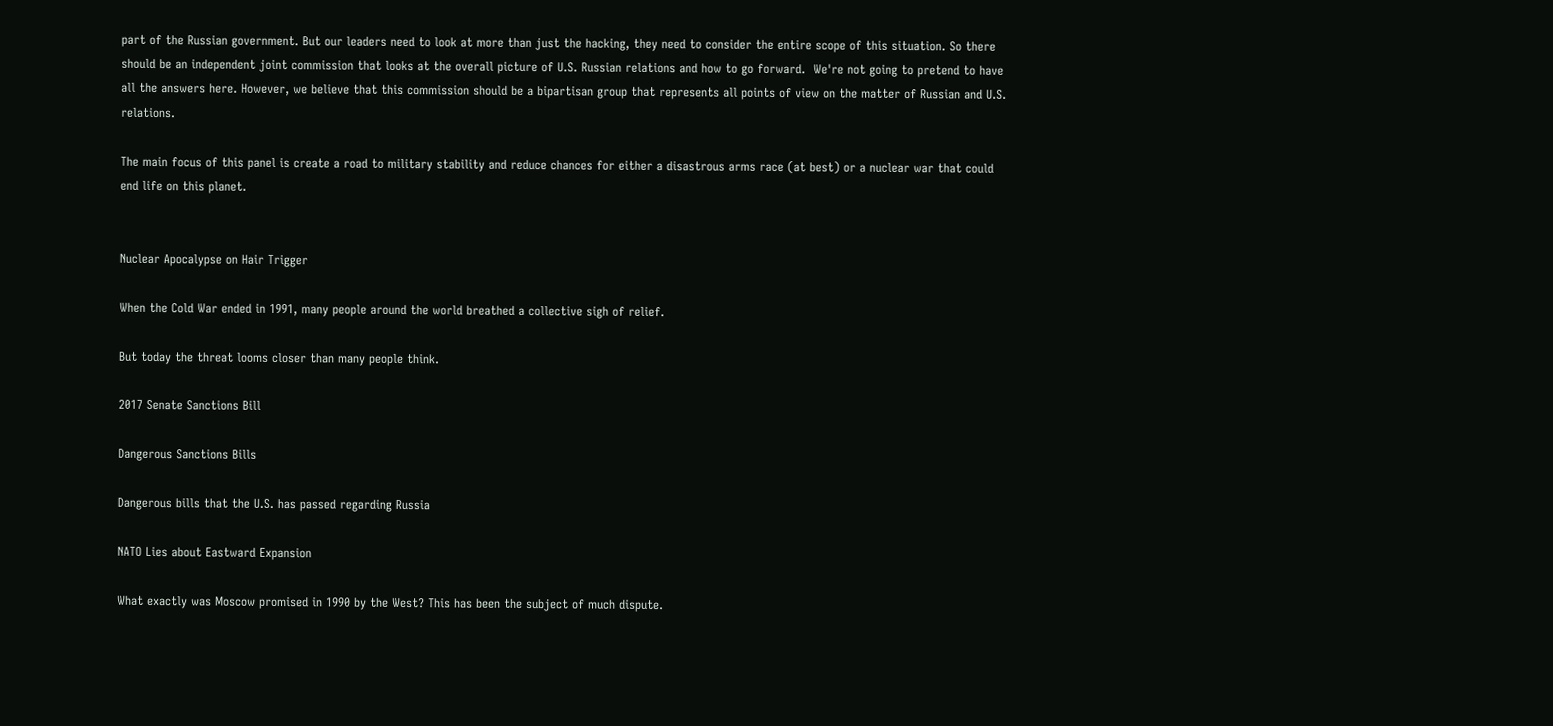part of the Russian government. But our leaders need to look at more than just the hacking, they need to consider the entire scope of this situation. So there should be an independent joint commission that looks at the overall picture of U.S. Russian relations and how to go forward.  We're not going to pretend to have all the answers here. However, we believe that this commission should be a bipartisan group that represents all points of view on the matter of Russian and U.S. relations.

The main focus of this panel is create a road to military stability and reduce chances for either a disastrous arms race (at best) or a nuclear war that could end life on this planet.


Nuclear Apocalypse on Hair Trigger

When the Cold War ended in 1991, many people around the world breathed a collective sigh of relief.

But today the threat looms closer than many people think.

2017 Senate Sanctions Bill

Dangerous Sanctions Bills

Dangerous bills that the U.S. has passed regarding Russia

NATO Lies about Eastward Expansion

What exactly was Moscow promised in 1990 by the West? This has been the subject of much dispute.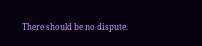There should be no dispute.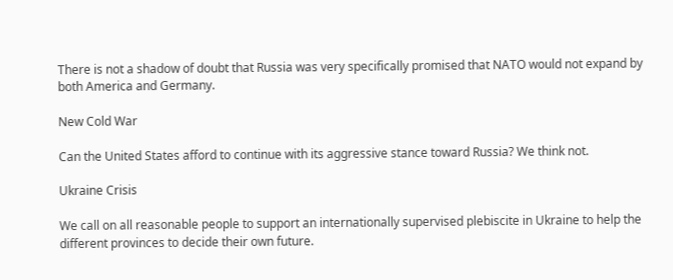There is not a shadow of doubt that Russia was very specifically promised that NATO would not expand by both America and Germany.

New Cold War

Can the United States afford to continue with its aggressive stance toward Russia? We think not.

Ukraine Crisis

We call on all reasonable people to support an internationally supervised plebiscite in Ukraine to help the different provinces to decide their own future.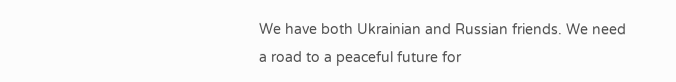We have both Ukrainian and Russian friends. We need a road to a peaceful future for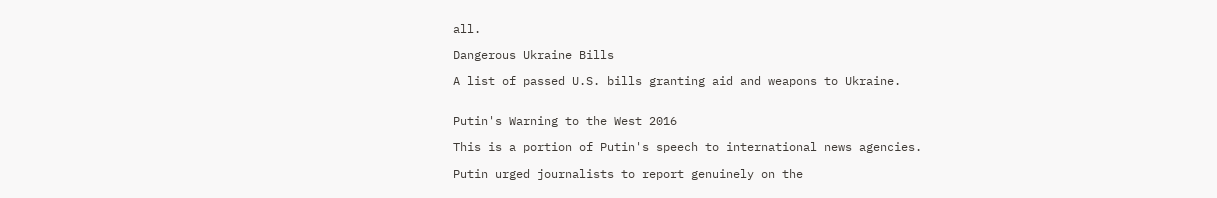all.

Dangerous Ukraine Bills

A list of passed U.S. bills granting aid and weapons to Ukraine.


Putin's Warning to the West 2016

This is a portion of Putin's speech to international news agencies.

Putin urged journalists to report genuinely on the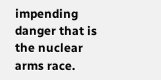impending danger that is the nuclear arms race.